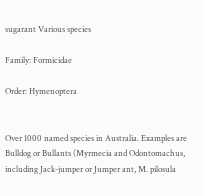sugarant Various species

Family: Formicidae

Order: Hymenoptera


Over 1000 named species in Australia. Examples are Bulldog or Bullants (Myrmecia and Odontomachus, including Jack-jumper or Jumper ant, M. pilosula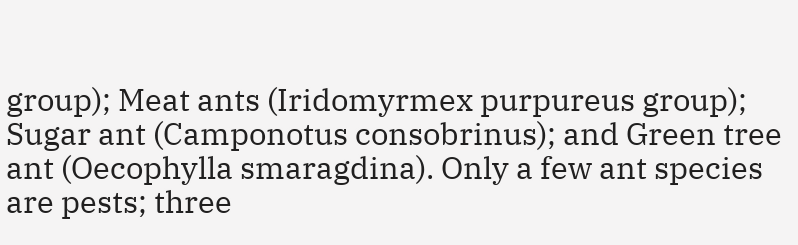group); Meat ants (Iridomyrmex purpureus group); Sugar ant (Camponotus consobrinus); and Green tree ant (Oecophylla smaragdina). Only a few ant species are pests; three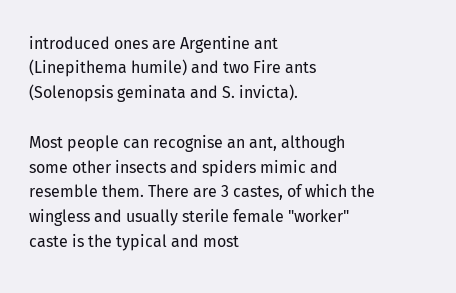introduced ones are Argentine ant (Linepithema humile) and two Fire ants (Solenopsis geminata and S. invicta).

Most people can recognise an ant, although some other insects and spiders mimic and resemble them. There are 3 castes, of which the wingless and usually sterile female "worker" caste is the typical and most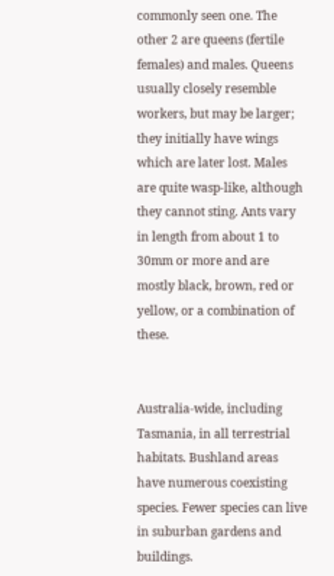commonly seen one. The other 2 are queens (fertile females) and males. Queens usually closely resemble workers, but may be larger; they initially have wings which are later lost. Males are quite wasp-like, although they cannot sting. Ants vary in length from about 1 to 30mm or more and are mostly black, brown, red or yellow, or a combination of these.


Australia-wide, including Tasmania, in all terrestrial habitats. Bushland areas have numerous coexisting species. Fewer species can live in suburban gardens and buildings.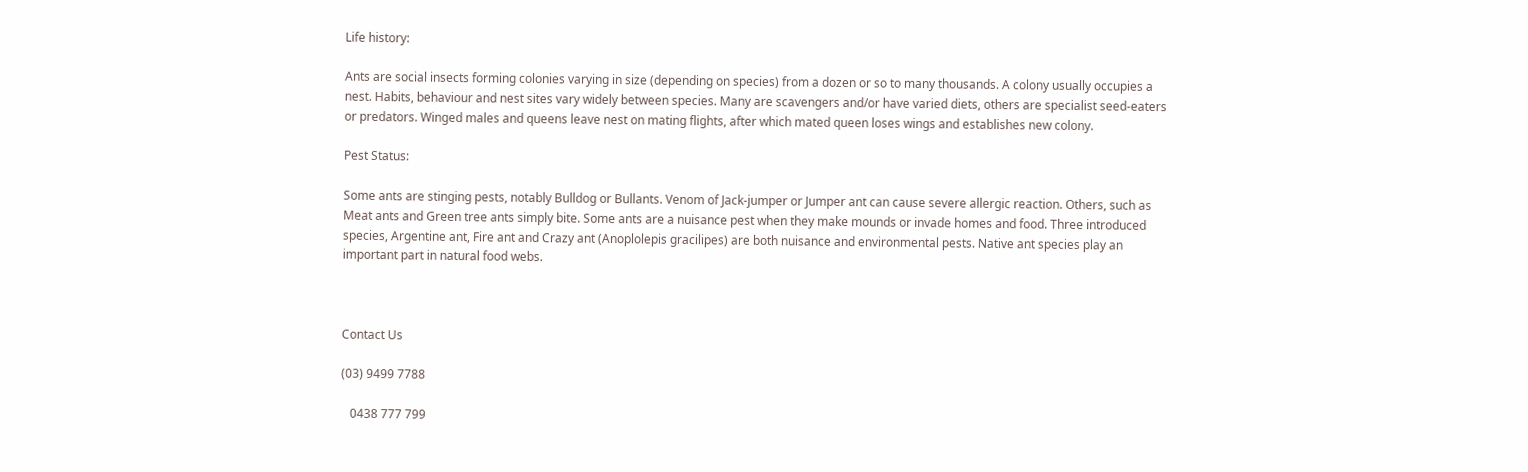Life history:

Ants are social insects forming colonies varying in size (depending on species) from a dozen or so to many thousands. A colony usually occupies a nest. Habits, behaviour and nest sites vary widely between species. Many are scavengers and/or have varied diets, others are specialist seed-eaters or predators. Winged males and queens leave nest on mating flights, after which mated queen loses wings and establishes new colony.

Pest Status:

Some ants are stinging pests, notably Bulldog or Bullants. Venom of Jack-jumper or Jumper ant can cause severe allergic reaction. Others, such as Meat ants and Green tree ants simply bite. Some ants are a nuisance pest when they make mounds or invade homes and food. Three introduced species, Argentine ant, Fire ant and Crazy ant (Anoplolepis gracilipes) are both nuisance and environmental pests. Native ant species play an important part in natural food webs.



Contact Us

(03) 9499 7788

   0438 777 799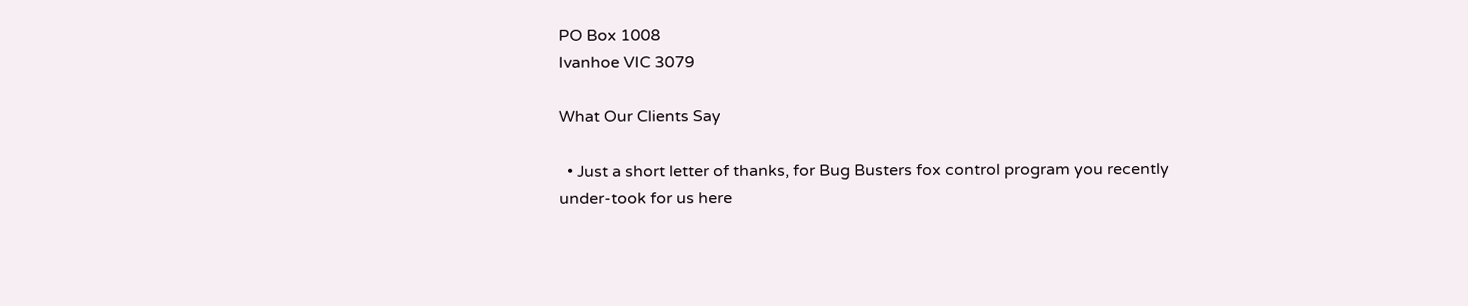PO Box 1008
Ivanhoe VIC 3079

What Our Clients Say

  • Just a short letter of thanks, for Bug Busters fox control program you recently under-took for us here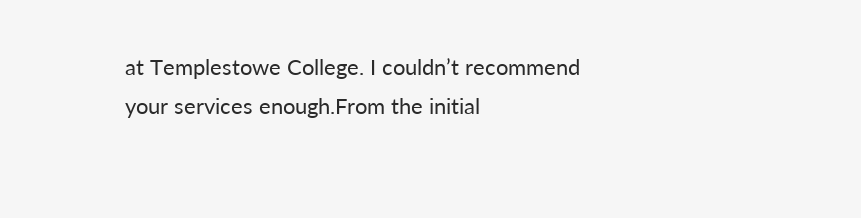at Templestowe College. I couldn’t recommend your services enough.From the initial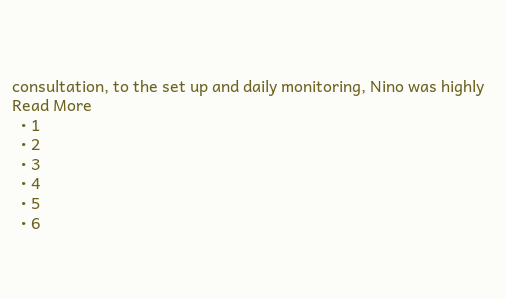consultation, to the set up and daily monitoring, Nino was highly Read More
  • 1
  • 2
  • 3
  • 4
  • 5
  • 6